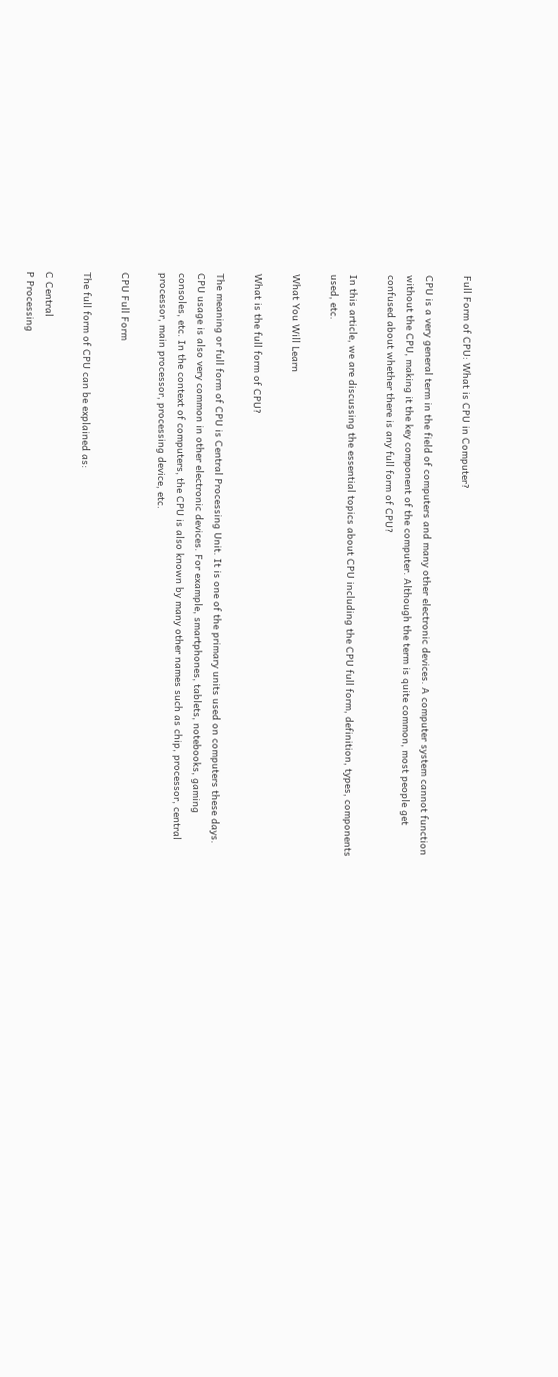Full Form of CPU: What is CPU in Computer?

CPU is a very general term in the field of computers and many other electronic devices. A computer system cannot function without the CPU, making it the key component of the computer. Although the term is quite common, most people get confused about whether there is any full form of CPU?

In this article, we are discussing the essential topics about CPU including the CPU full form, definition, types, components used, etc.

What You Will Learn

What is the full form of CPU?

The meaning or full form of CPU is Central Processing Unit. It is one of the primary units used on computers these days. CPU usage is also very common in other electronic devices. For example, smartphones, tablets, notebooks, gaming consoles, etc. In the context of computers, the CPU is also known by many other names such as chip, processor, central processor, main processor, processing device, etc.

CPU Full Form

The full form of CPU can be explained as:

C Central
P Processing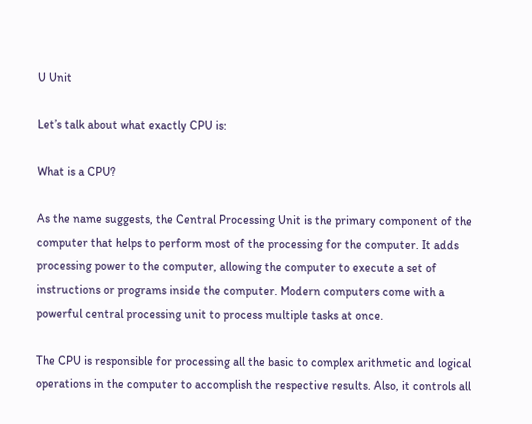U Unit

Let’s talk about what exactly CPU is:

What is a CPU?

As the name suggests, the Central Processing Unit is the primary component of the computer that helps to perform most of the processing for the computer. It adds processing power to the computer, allowing the computer to execute a set of instructions or programs inside the computer. Modern computers come with a powerful central processing unit to process multiple tasks at once.

The CPU is responsible for processing all the basic to complex arithmetic and logical operations in the computer to accomplish the respective results. Also, it controls all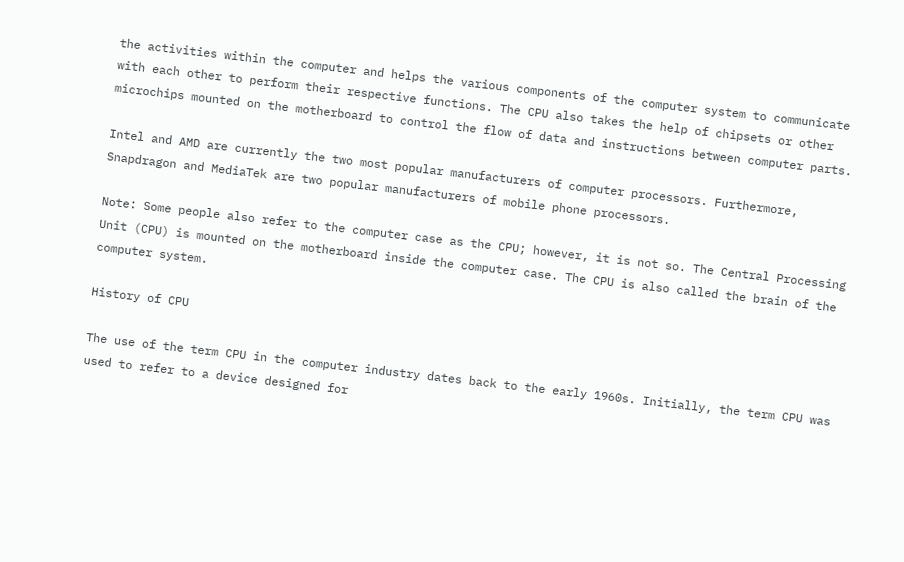the activities within the computer and helps the various components of the computer system to communicate with each other to perform their respective functions. The CPU also takes the help of chipsets or other microchips mounted on the motherboard to control the flow of data and instructions between computer parts.

Intel and AMD are currently the two most popular manufacturers of computer processors. Furthermore, Snapdragon and MediaTek are two popular manufacturers of mobile phone processors.

Note: Some people also refer to the computer case as the CPU; however, it is not so. The Central Processing Unit (CPU) is mounted on the motherboard inside the computer case. The CPU is also called the brain of the computer system.

History of CPU

The use of the term CPU in the computer industry dates back to the early 1960s. Initially, the term CPU was used to refer to a device designed for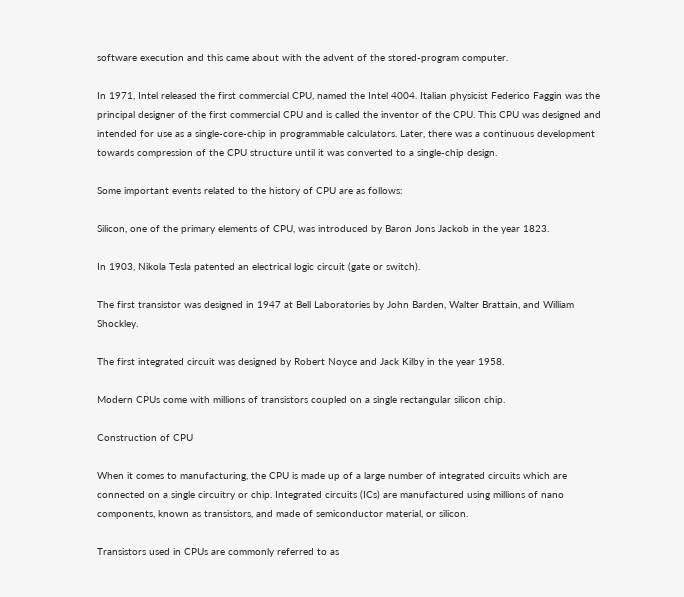software execution and this came about with the advent of the stored-program computer.

In 1971, Intel released the first commercial CPU, named the Intel 4004. Italian physicist Federico Faggin was the principal designer of the first commercial CPU and is called the inventor of the CPU. This CPU was designed and intended for use as a single-core-chip in programmable calculators. Later, there was a continuous development towards compression of the CPU structure until it was converted to a single-chip design.

Some important events related to the history of CPU are as follows:

Silicon, one of the primary elements of CPU, was introduced by Baron Jons Jackob in the year 1823.

In 1903, Nikola Tesla patented an electrical logic circuit (gate or switch).

The first transistor was designed in 1947 at Bell Laboratories by John Barden, Walter Brattain, and William Shockley.

The first integrated circuit was designed by Robert Noyce and Jack Kilby in the year 1958.

Modern CPUs come with millions of transistors coupled on a single rectangular silicon chip.

Construction of CPU

When it comes to manufacturing, the CPU is made up of a large number of integrated circuits which are connected on a single circuitry or chip. Integrated circuits (ICs) are manufactured using millions of nano components, known as transistors, and made of semiconductor material, or silicon.

Transistors used in CPUs are commonly referred to as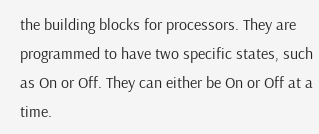the building blocks for processors. They are programmed to have two specific states, such as On or Off. They can either be On or Off at a time.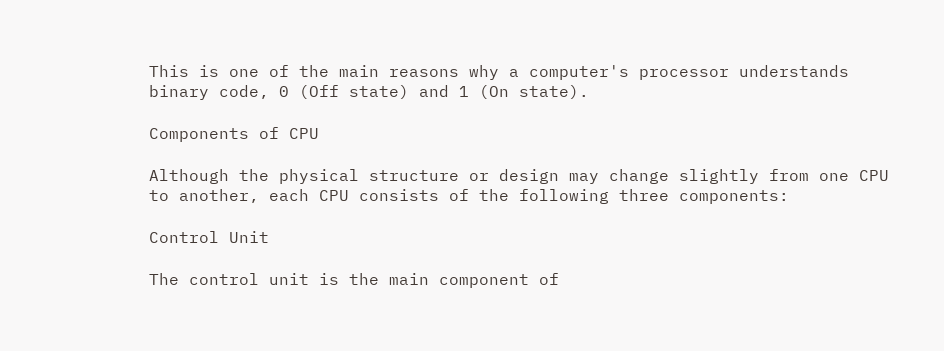This is one of the main reasons why a computer's processor understands binary code, 0 (Off state) and 1 (On state).

Components of CPU

Although the physical structure or design may change slightly from one CPU to another, each CPU consists of the following three components:

Control Unit

The control unit is the main component of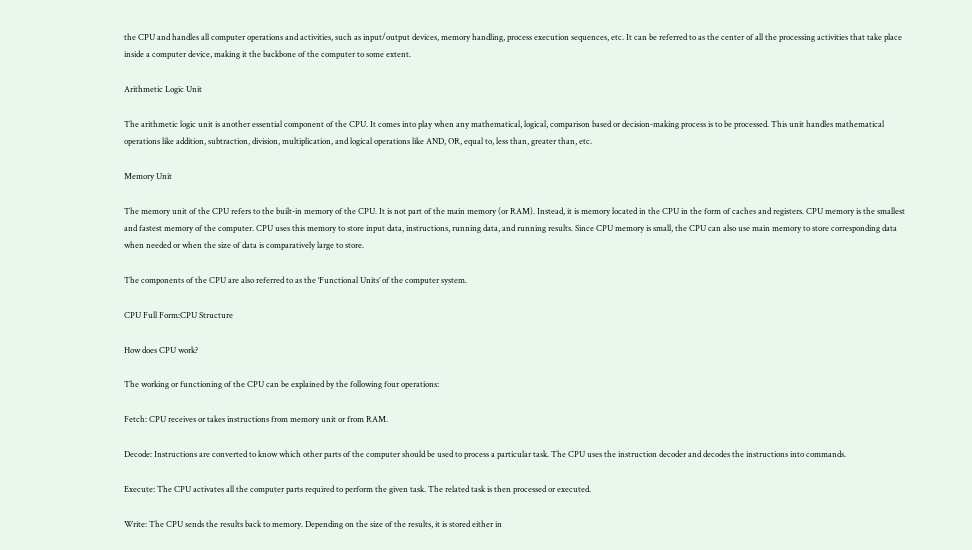the CPU and handles all computer operations and activities, such as input/output devices, memory handling, process execution sequences, etc. It can be referred to as the center of all the processing activities that take place inside a computer device, making it the backbone of the computer to some extent.

Arithmetic Logic Unit

The arithmetic logic unit is another essential component of the CPU. It comes into play when any mathematical, logical, comparison based or decision-making process is to be processed. This unit handles mathematical operations like addition, subtraction, division, multiplication, and logical operations like AND, OR, equal to, less than, greater than, etc.

Memory Unit

The memory unit of the CPU refers to the built-in memory of the CPU. It is not part of the main memory (or RAM). Instead, it is memory located in the CPU in the form of caches and registers. CPU memory is the smallest and fastest memory of the computer. CPU uses this memory to store input data, instructions, running data, and running results. Since CPU memory is small, the CPU can also use main memory to store corresponding data when needed or when the size of data is comparatively large to store.

The components of the CPU are also referred to as the ‘Functional Units’ of the computer system.

CPU Full Form:CPU Structure

How does CPU work?

The working or functioning of the CPU can be explained by the following four operations:

Fetch: CPU receives or takes instructions from memory unit or from RAM.

Decode: Instructions are converted to know which other parts of the computer should be used to process a particular task. The CPU uses the instruction decoder and decodes the instructions into commands.

Execute: The CPU activates all the computer parts required to perform the given task. The related task is then processed or executed.

Write: The CPU sends the results back to memory. Depending on the size of the results, it is stored either in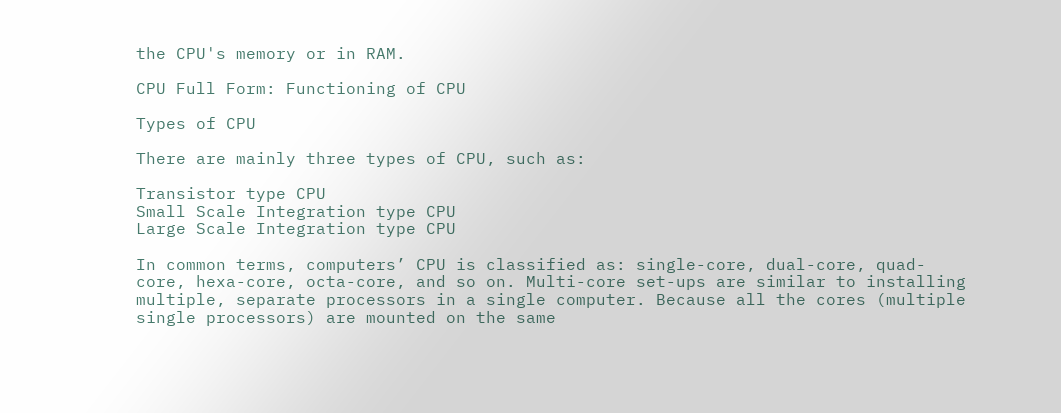the CPU's memory or in RAM.

CPU Full Form: Functioning of CPU

Types of CPU

There are mainly three types of CPU, such as:

Transistor type CPU
Small Scale Integration type CPU
Large Scale Integration type CPU

In common terms, computers’ CPU is classified as: single-core, dual-core, quad-core, hexa-core, octa-core, and so on. Multi-core set-ups are similar to installing multiple, separate processors in a single computer. Because all the cores (multiple single processors) are mounted on the same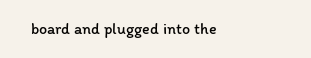board and plugged into the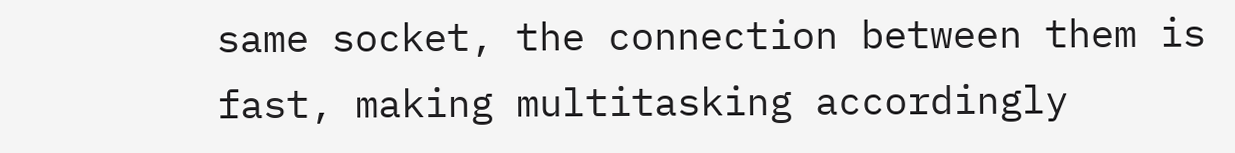same socket, the connection between them is fast, making multitasking accordingly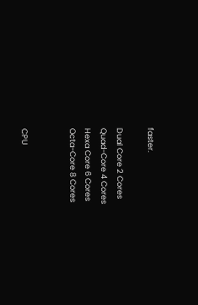faster.

Dual Core 2 Cores
Quad-Core 4 Cores
Hexa Core 6 Cores
Octa-Core 8 Cores


CPU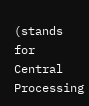(stands for Central Processing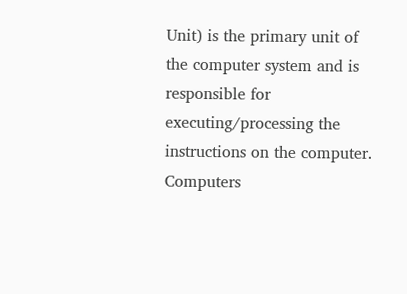Unit) is the primary unit of the computer system and is responsible for executing/processing the instructions on the computer. Computers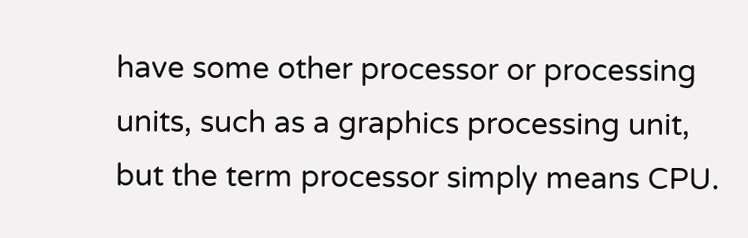have some other processor or processing units, such as a graphics processing unit, but the term processor simply means CPU.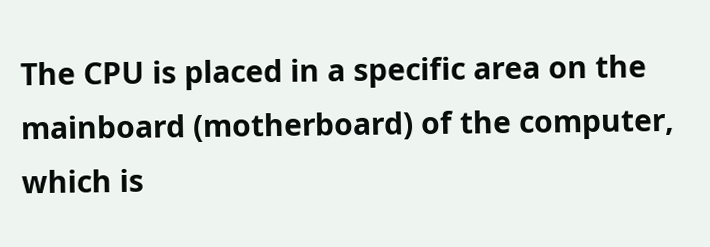The CPU is placed in a specific area on the mainboard (motherboard) of the computer, which is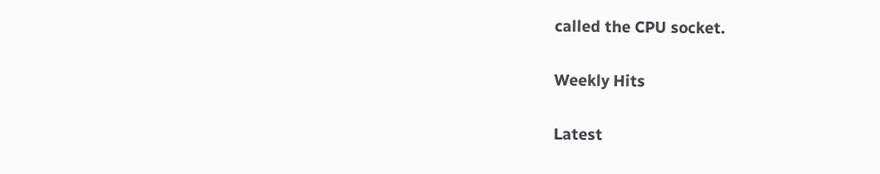called the CPU socket.

Weekly Hits

Latest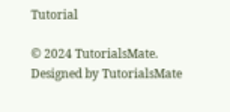Tutorial

© 2024 TutorialsMate. Designed by TutorialsMate